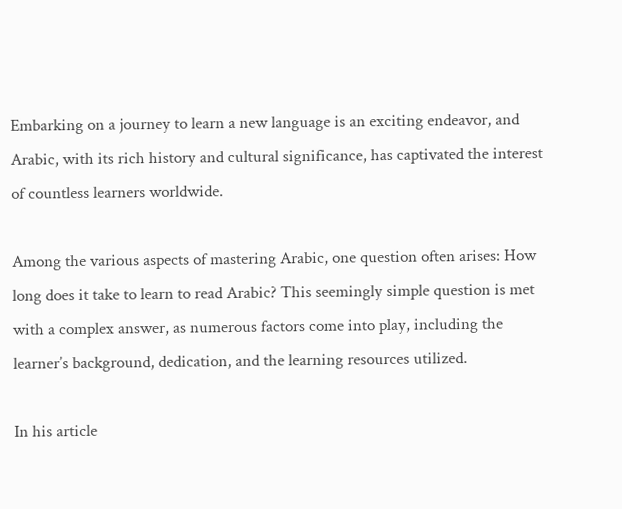Embarking on a journey to learn a new language is an exciting endeavor, and Arabic, with its rich history and cultural significance, has captivated the interest of countless learners worldwide.

Among the various aspects of mastering Arabic, one question often arises: How long does it take to learn to read Arabic? This seemingly simple question is met with a complex answer, as numerous factors come into play, including the learner’s background, dedication, and the learning resources utilized.

In his article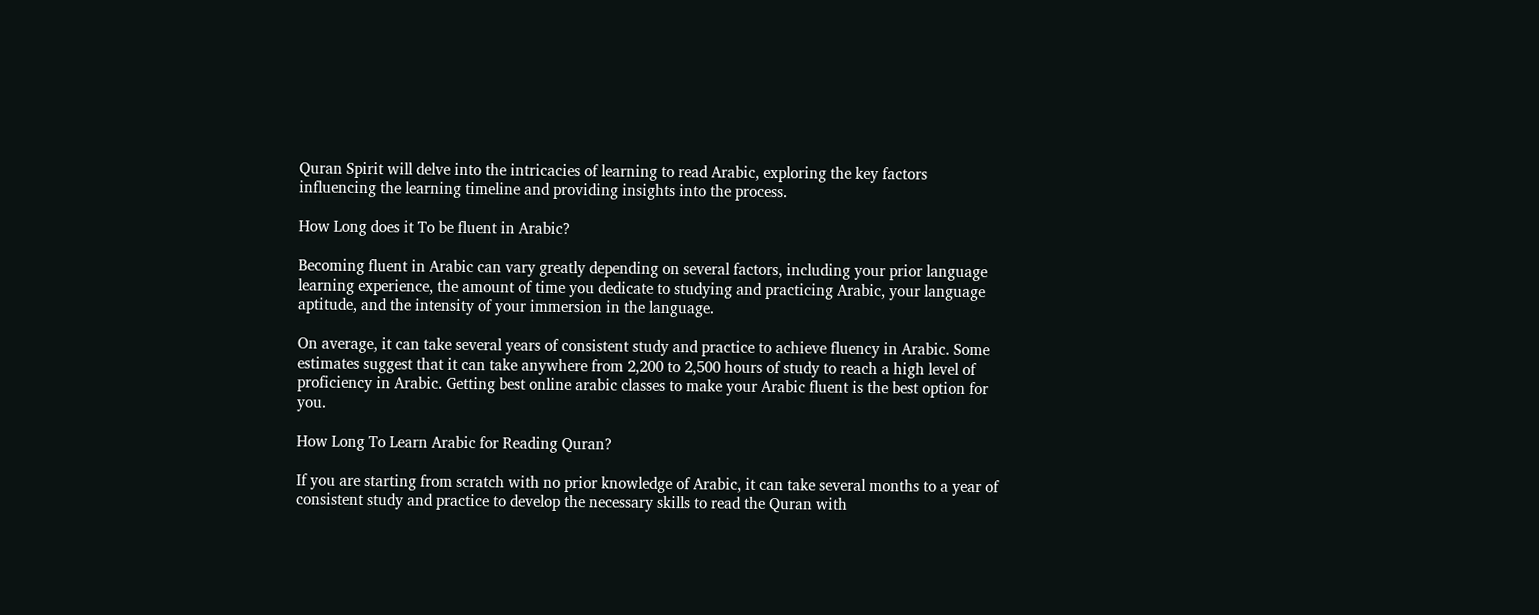Quran Spirit will delve into the intricacies of learning to read Arabic, exploring the key factors influencing the learning timeline and providing insights into the process.

How Long does it To be fluent in Arabic?

Becoming fluent in Arabic can vary greatly depending on several factors, including your prior language learning experience, the amount of time you dedicate to studying and practicing Arabic, your language aptitude, and the intensity of your immersion in the language.

On average, it can take several years of consistent study and practice to achieve fluency in Arabic. Some estimates suggest that it can take anywhere from 2,200 to 2,500 hours of study to reach a high level of proficiency in Arabic. Getting best online arabic classes to make your Arabic fluent is the best option for you.

How Long To Learn Arabic for Reading Quran?

If you are starting from scratch with no prior knowledge of Arabic, it can take several months to a year of consistent study and practice to develop the necessary skills to read the Quran with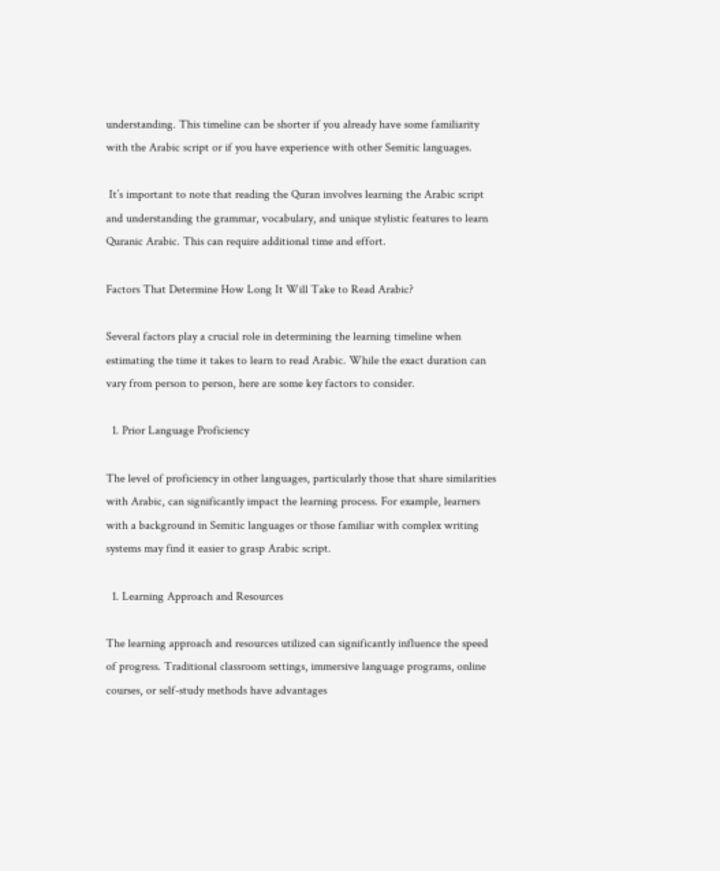understanding. This timeline can be shorter if you already have some familiarity with the Arabic script or if you have experience with other Semitic languages.

 It’s important to note that reading the Quran involves learning the Arabic script and understanding the grammar, vocabulary, and unique stylistic features to learn Quranic Arabic. This can require additional time and effort.

Factors That Determine How Long It Will Take to Read Arabic?

Several factors play a crucial role in determining the learning timeline when estimating the time it takes to learn to read Arabic. While the exact duration can vary from person to person, here are some key factors to consider.

  1. Prior Language Proficiency

The level of proficiency in other languages, particularly those that share similarities with Arabic, can significantly impact the learning process. For example, learners with a background in Semitic languages or those familiar with complex writing systems may find it easier to grasp Arabic script.

  1. Learning Approach and Resources

The learning approach and resources utilized can significantly influence the speed of progress. Traditional classroom settings, immersive language programs, online courses, or self-study methods have advantages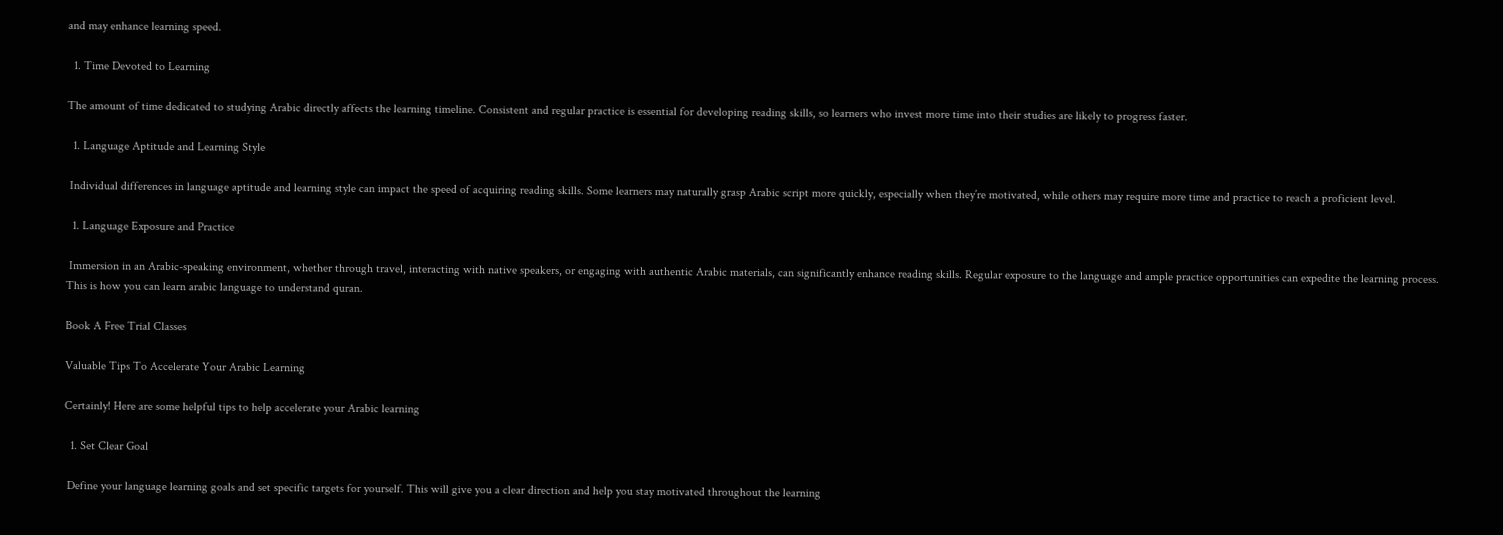and may enhance learning speed.

  1. Time Devoted to Learning

The amount of time dedicated to studying Arabic directly affects the learning timeline. Consistent and regular practice is essential for developing reading skills, so learners who invest more time into their studies are likely to progress faster.

  1. Language Aptitude and Learning Style

 Individual differences in language aptitude and learning style can impact the speed of acquiring reading skills. Some learners may naturally grasp Arabic script more quickly, especially when they’re motivated, while others may require more time and practice to reach a proficient level.

  1. Language Exposure and Practice

 Immersion in an Arabic-speaking environment, whether through travel, interacting with native speakers, or engaging with authentic Arabic materials, can significantly enhance reading skills. Regular exposure to the language and ample practice opportunities can expedite the learning process. This is how you can learn arabic language to understand quran.

Book A Free Trial Classes

Valuable Tips To Accelerate Your Arabic Learning

Certainly! Here are some helpful tips to help accelerate your Arabic learning

  1. Set Clear Goal

 Define your language learning goals and set specific targets for yourself. This will give you a clear direction and help you stay motivated throughout the learning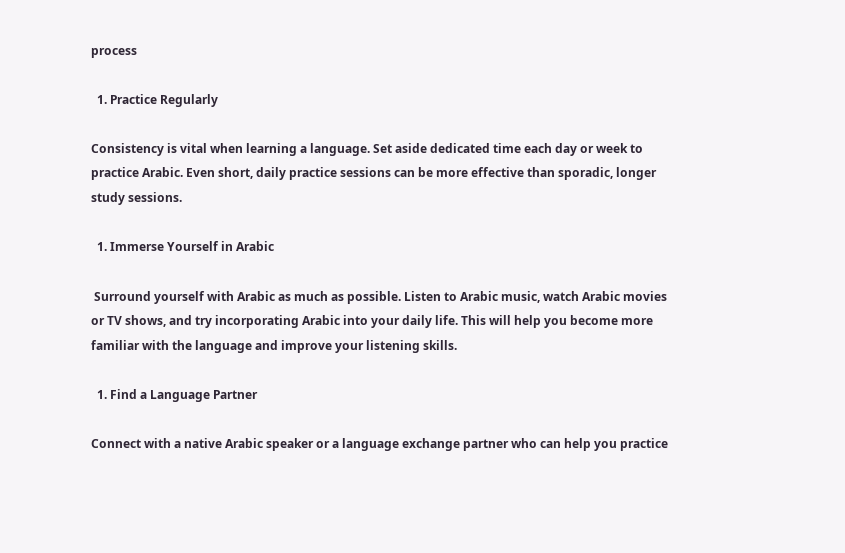process

  1. Practice Regularly

Consistency is vital when learning a language. Set aside dedicated time each day or week to practice Arabic. Even short, daily practice sessions can be more effective than sporadic, longer study sessions.

  1. Immerse Yourself in Arabic

 Surround yourself with Arabic as much as possible. Listen to Arabic music, watch Arabic movies or TV shows, and try incorporating Arabic into your daily life. This will help you become more familiar with the language and improve your listening skills.

  1. Find a Language Partner

Connect with a native Arabic speaker or a language exchange partner who can help you practice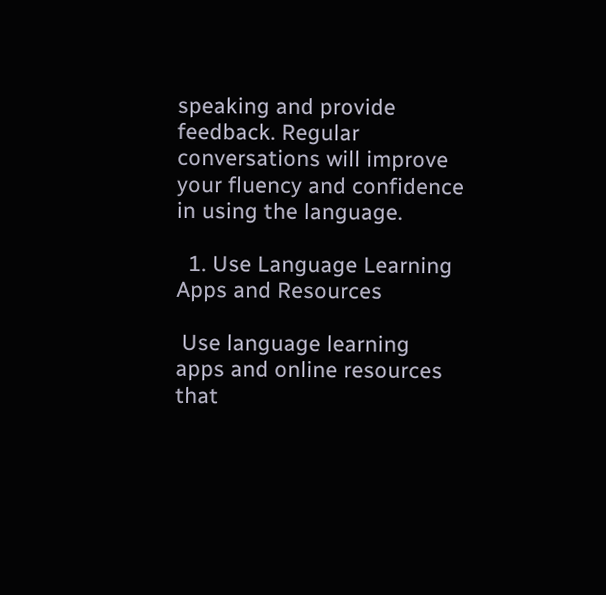speaking and provide feedback. Regular conversations will improve your fluency and confidence in using the language.

  1. Use Language Learning Apps and Resources

 Use language learning apps and online resources that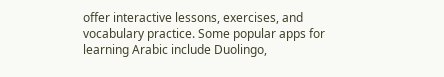offer interactive lessons, exercises, and vocabulary practice. Some popular apps for learning Arabic include Duolingo,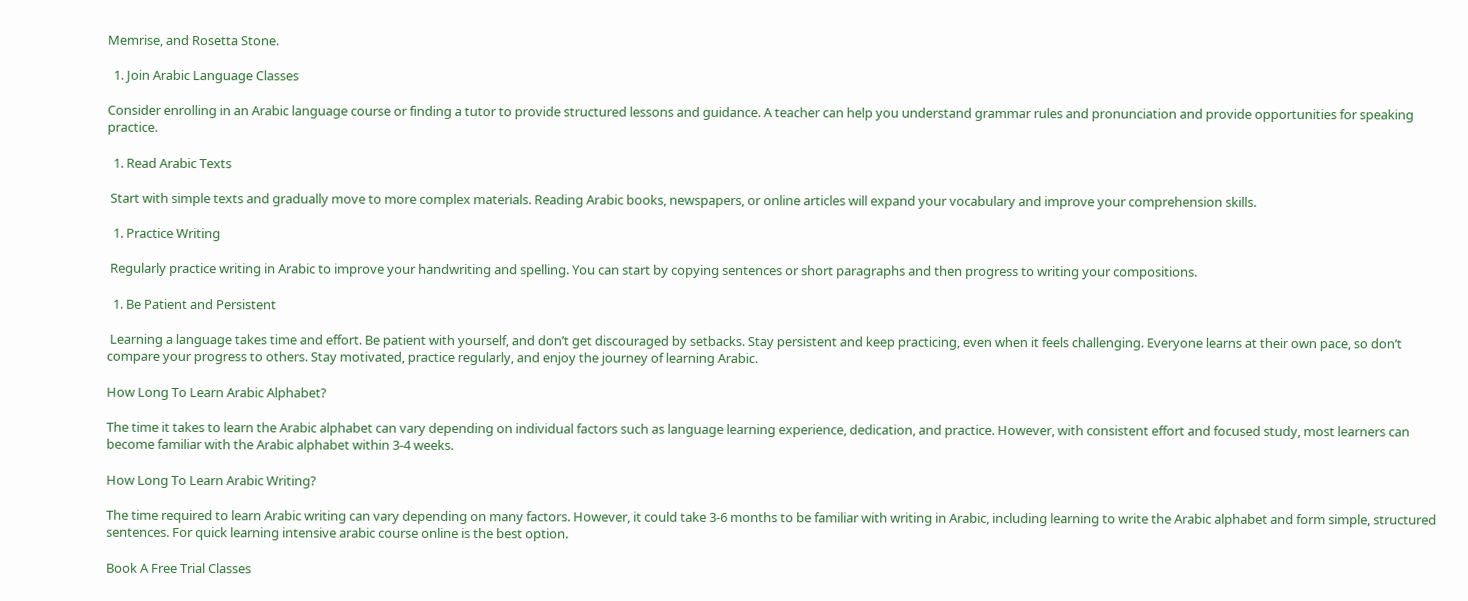Memrise, and Rosetta Stone.

  1. Join Arabic Language Classes

Consider enrolling in an Arabic language course or finding a tutor to provide structured lessons and guidance. A teacher can help you understand grammar rules and pronunciation and provide opportunities for speaking practice.

  1. Read Arabic Texts

 Start with simple texts and gradually move to more complex materials. Reading Arabic books, newspapers, or online articles will expand your vocabulary and improve your comprehension skills.

  1. Practice Writing

 Regularly practice writing in Arabic to improve your handwriting and spelling. You can start by copying sentences or short paragraphs and then progress to writing your compositions.

  1. Be Patient and Persistent

 Learning a language takes time and effort. Be patient with yourself, and don’t get discouraged by setbacks. Stay persistent and keep practicing, even when it feels challenging. Everyone learns at their own pace, so don’t compare your progress to others. Stay motivated, practice regularly, and enjoy the journey of learning Arabic.

How Long To Learn Arabic Alphabet?

The time it takes to learn the Arabic alphabet can vary depending on individual factors such as language learning experience, dedication, and practice. However, with consistent effort and focused study, most learners can become familiar with the Arabic alphabet within 3-4 weeks.

How Long To Learn Arabic Writing?

The time required to learn Arabic writing can vary depending on many factors. However, it could take 3-6 months to be familiar with writing in Arabic, including learning to write the Arabic alphabet and form simple, structured sentences. For quick learning intensive arabic course online is the best option.

Book A Free Trial Classes